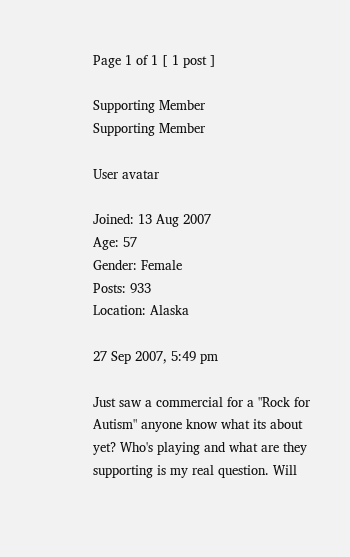Page 1 of 1 [ 1 post ]

Supporting Member
Supporting Member

User avatar

Joined: 13 Aug 2007
Age: 57
Gender: Female
Posts: 933
Location: Alaska

27 Sep 2007, 5:49 pm

Just saw a commercial for a "Rock for Autism" anyone know what its about yet? Who's playing and what are they supporting is my real question. Will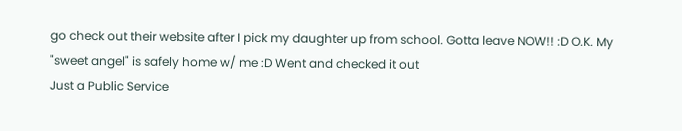go check out their website after I pick my daughter up from school. Gotta leave NOW!! :D O.K. My "sweet angel" is safely home w/ me :D Went and checked it out
Just a Public Service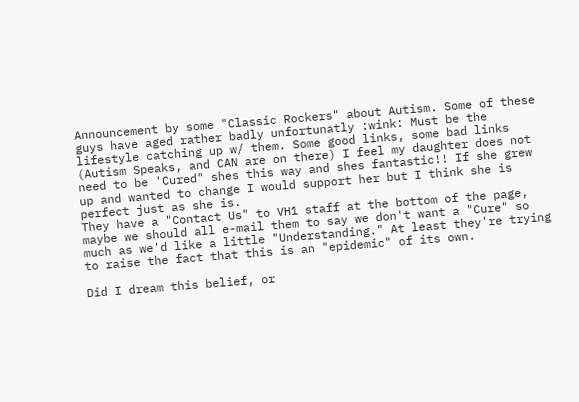Announcement by some "Classic Rockers" about Autism. Some of these guys have aged rather badly unfortunatly :wink: Must be the lifestyle catching up w/ them. Some good links, some bad links (Autism Speaks, and CAN are on there) I feel my daughter does not need to be 'Cured" shes this way and shes fantastic!! If she grew up and wanted to change I would support her but I think she is perfect just as she is.
They have a "Contact Us" to VH1 staff at the bottom of the page, maybe we should all e-mail them to say we don't want a "Cure" so much as we'd like a little "Understanding." At least they're trying to raise the fact that this is an "epidemic" of its own.

Did I dream this belief, or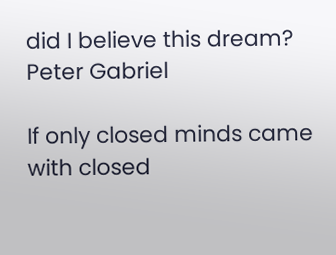did I believe this dream?
Peter Gabriel

If only closed minds came with closed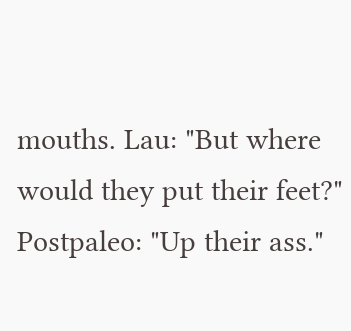mouths. Lau: "But where would they put their feet?" Postpaleo: "Up their ass."